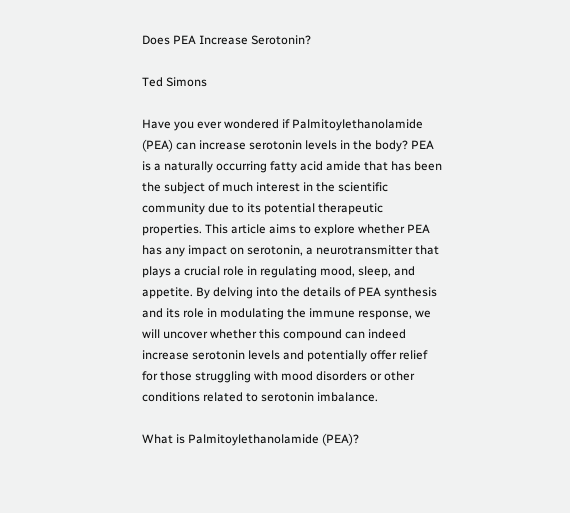Does PEA Increase Serotonin?

Ted Simons

Have you ever wondered if Palmitoylethanolamide (PEA) can increase serotonin levels in the body? PEA is a naturally occurring fatty acid amide that has been the subject of much interest in the scientific community due to its potential therapeutic properties. This article aims to explore whether PEA has any impact on serotonin, a neurotransmitter that plays a crucial role in regulating mood, sleep, and appetite. By delving into the details of PEA synthesis and its role in modulating the immune response, we will uncover whether this compound can indeed increase serotonin levels and potentially offer relief for those struggling with mood disorders or other conditions related to serotonin imbalance.

What is Palmitoylethanolamide (PEA)?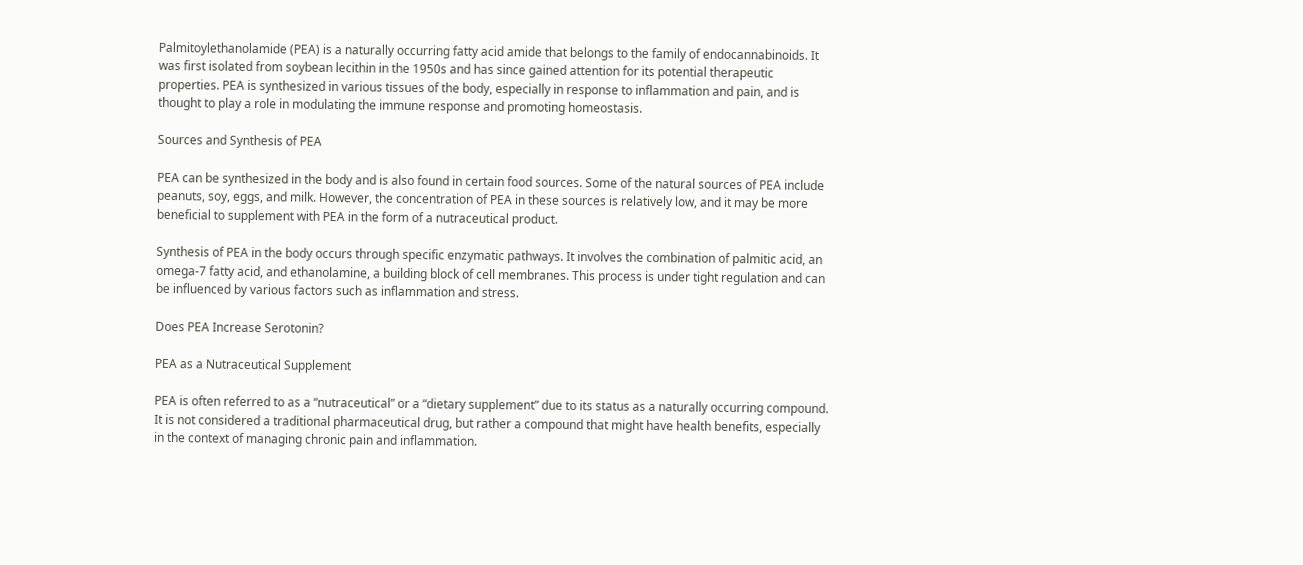Palmitoylethanolamide (PEA) is a naturally occurring fatty acid amide that belongs to the family of endocannabinoids. It was first isolated from soybean lecithin in the 1950s and has since gained attention for its potential therapeutic properties. PEA is synthesized in various tissues of the body, especially in response to inflammation and pain, and is thought to play a role in modulating the immune response and promoting homeostasis.

Sources and Synthesis of PEA

PEA can be synthesized in the body and is also found in certain food sources. Some of the natural sources of PEA include peanuts, soy, eggs, and milk. However, the concentration of PEA in these sources is relatively low, and it may be more beneficial to supplement with PEA in the form of a nutraceutical product.

Synthesis of PEA in the body occurs through specific enzymatic pathways. It involves the combination of palmitic acid, an omega-7 fatty acid, and ethanolamine, a building block of cell membranes. This process is under tight regulation and can be influenced by various factors such as inflammation and stress.

Does PEA Increase Serotonin?

PEA as a Nutraceutical Supplement

PEA is often referred to as a “nutraceutical” or a “dietary supplement” due to its status as a naturally occurring compound. It is not considered a traditional pharmaceutical drug, but rather a compound that might have health benefits, especially in the context of managing chronic pain and inflammation.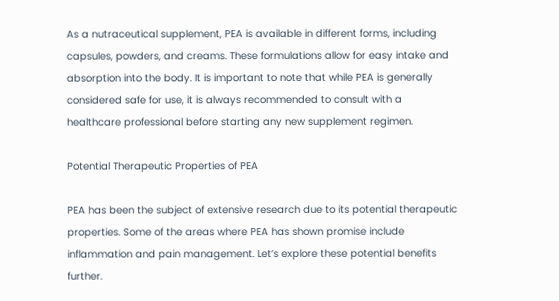As a nutraceutical supplement, PEA is available in different forms, including capsules, powders, and creams. These formulations allow for easy intake and absorption into the body. It is important to note that while PEA is generally considered safe for use, it is always recommended to consult with a healthcare professional before starting any new supplement regimen.

Potential Therapeutic Properties of PEA

PEA has been the subject of extensive research due to its potential therapeutic properties. Some of the areas where PEA has shown promise include inflammation and pain management. Let’s explore these potential benefits further.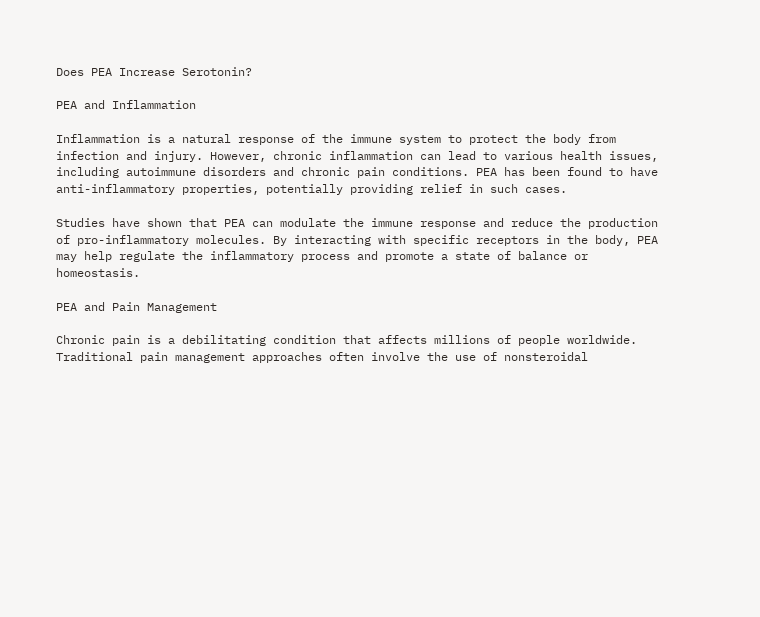Does PEA Increase Serotonin?

PEA and Inflammation

Inflammation is a natural response of the immune system to protect the body from infection and injury. However, chronic inflammation can lead to various health issues, including autoimmune disorders and chronic pain conditions. PEA has been found to have anti-inflammatory properties, potentially providing relief in such cases.

Studies have shown that PEA can modulate the immune response and reduce the production of pro-inflammatory molecules. By interacting with specific receptors in the body, PEA may help regulate the inflammatory process and promote a state of balance or homeostasis.

PEA and Pain Management

Chronic pain is a debilitating condition that affects millions of people worldwide. Traditional pain management approaches often involve the use of nonsteroidal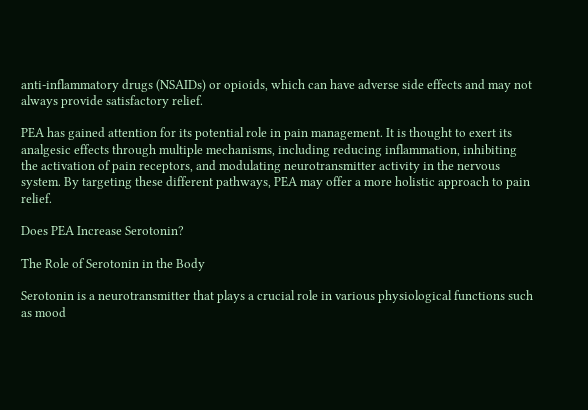anti-inflammatory drugs (NSAIDs) or opioids, which can have adverse side effects and may not always provide satisfactory relief.

PEA has gained attention for its potential role in pain management. It is thought to exert its analgesic effects through multiple mechanisms, including reducing inflammation, inhibiting the activation of pain receptors, and modulating neurotransmitter activity in the nervous system. By targeting these different pathways, PEA may offer a more holistic approach to pain relief.

Does PEA Increase Serotonin?

The Role of Serotonin in the Body

Serotonin is a neurotransmitter that plays a crucial role in various physiological functions such as mood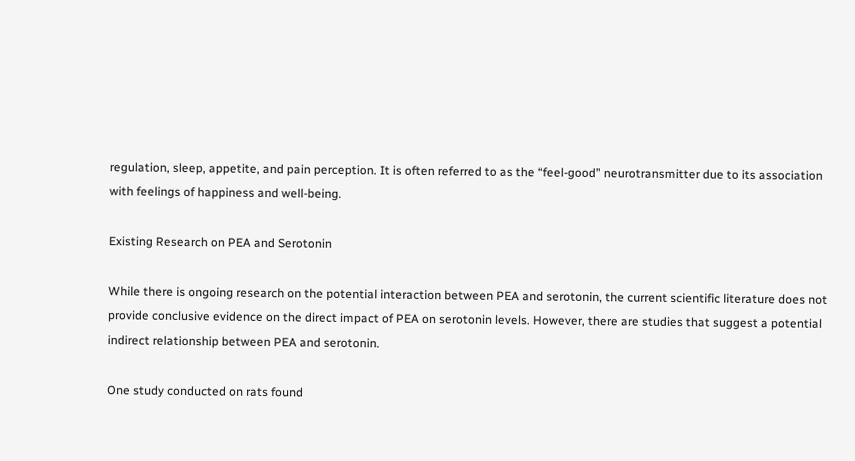regulation, sleep, appetite, and pain perception. It is often referred to as the “feel-good” neurotransmitter due to its association with feelings of happiness and well-being.

Existing Research on PEA and Serotonin

While there is ongoing research on the potential interaction between PEA and serotonin, the current scientific literature does not provide conclusive evidence on the direct impact of PEA on serotonin levels. However, there are studies that suggest a potential indirect relationship between PEA and serotonin.

One study conducted on rats found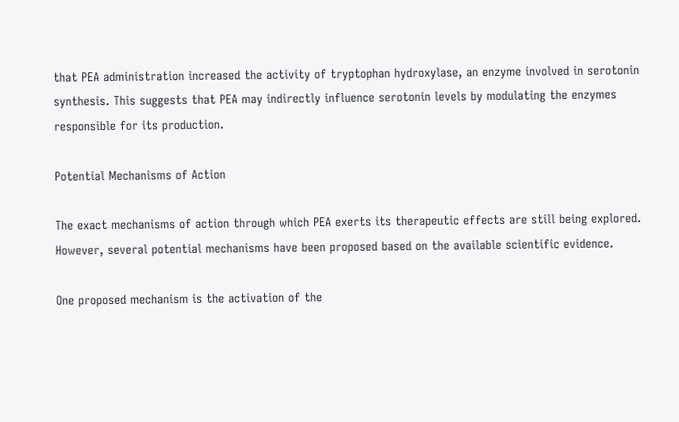that PEA administration increased the activity of tryptophan hydroxylase, an enzyme involved in serotonin synthesis. This suggests that PEA may indirectly influence serotonin levels by modulating the enzymes responsible for its production.

Potential Mechanisms of Action

The exact mechanisms of action through which PEA exerts its therapeutic effects are still being explored. However, several potential mechanisms have been proposed based on the available scientific evidence.

One proposed mechanism is the activation of the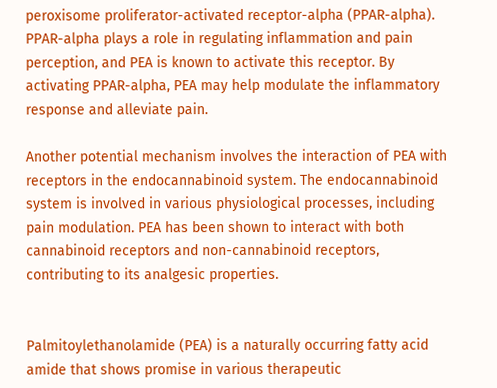peroxisome proliferator-activated receptor-alpha (PPAR-alpha). PPAR-alpha plays a role in regulating inflammation and pain perception, and PEA is known to activate this receptor. By activating PPAR-alpha, PEA may help modulate the inflammatory response and alleviate pain.

Another potential mechanism involves the interaction of PEA with receptors in the endocannabinoid system. The endocannabinoid system is involved in various physiological processes, including pain modulation. PEA has been shown to interact with both cannabinoid receptors and non-cannabinoid receptors, contributing to its analgesic properties.


Palmitoylethanolamide (PEA) is a naturally occurring fatty acid amide that shows promise in various therapeutic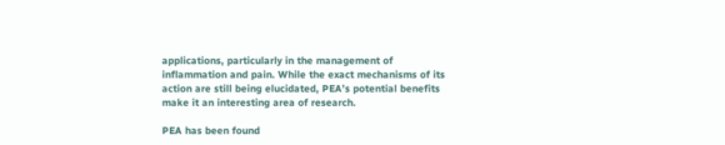applications, particularly in the management of inflammation and pain. While the exact mechanisms of its action are still being elucidated, PEA’s potential benefits make it an interesting area of research.

PEA has been found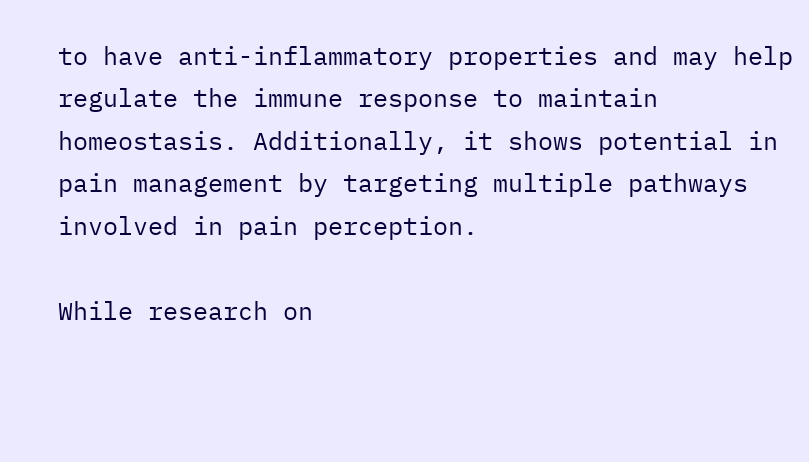to have anti-inflammatory properties and may help regulate the immune response to maintain homeostasis. Additionally, it shows potential in pain management by targeting multiple pathways involved in pain perception.

While research on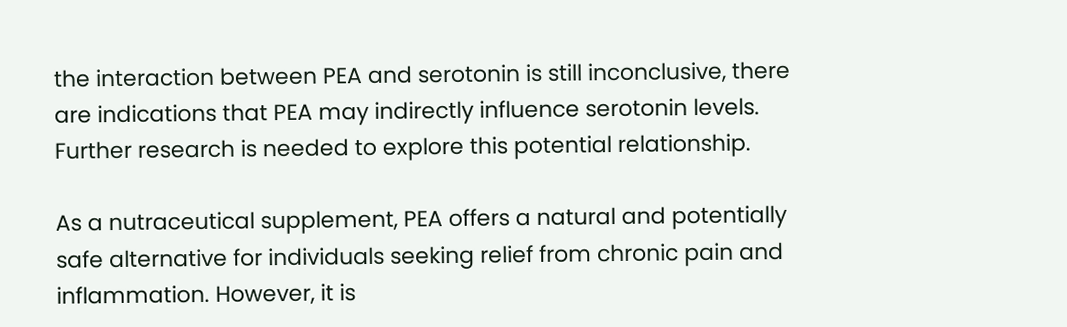the interaction between PEA and serotonin is still inconclusive, there are indications that PEA may indirectly influence serotonin levels. Further research is needed to explore this potential relationship.

As a nutraceutical supplement, PEA offers a natural and potentially safe alternative for individuals seeking relief from chronic pain and inflammation. However, it is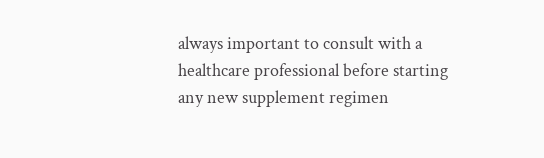always important to consult with a healthcare professional before starting any new supplement regimen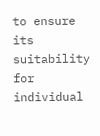to ensure its suitability for individual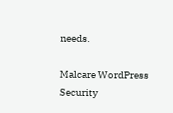needs.

Malcare WordPress Security